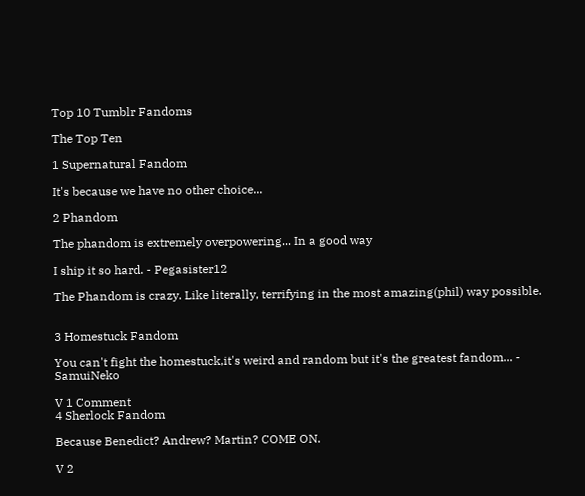Top 10 Tumblr Fandoms

The Top Ten

1 Supernatural Fandom

It's because we have no other choice...

2 Phandom

The phandom is extremely overpowering... In a good way

I ship it so hard. - Pegasister12

The Phandom is crazy. Like literally, terrifying in the most amazing(phil) way possible.


3 Homestuck Fandom

You can't fight the homestuck,it's weird and random but it's the greatest fandom... - SamuiNeko

V 1 Comment
4 Sherlock Fandom

Because Benedict? Andrew? Martin? COME ON.

V 2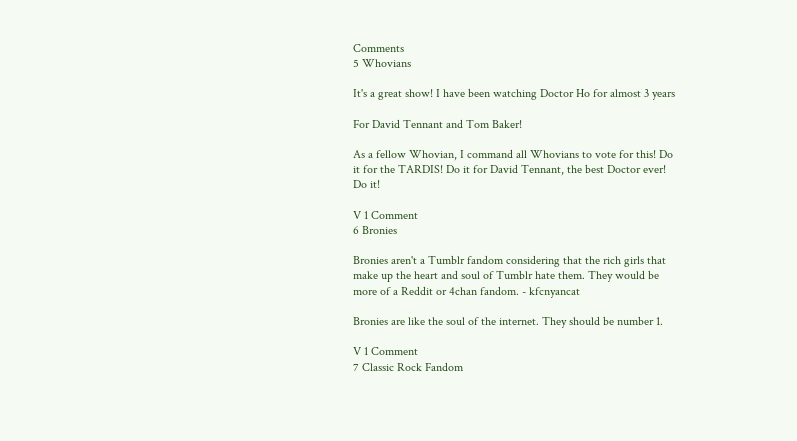Comments
5 Whovians

It's a great show! I have been watching Doctor Ho for almost 3 years

For David Tennant and Tom Baker!

As a fellow Whovian, I command all Whovians to vote for this! Do it for the TARDIS! Do it for David Tennant, the best Doctor ever! Do it!

V 1 Comment
6 Bronies

Bronies aren't a Tumblr fandom considering that the rich girls that make up the heart and soul of Tumblr hate them. They would be more of a Reddit or 4chan fandom. - kfcnyancat

Bronies are like the soul of the internet. They should be number 1.

V 1 Comment
7 Classic Rock Fandom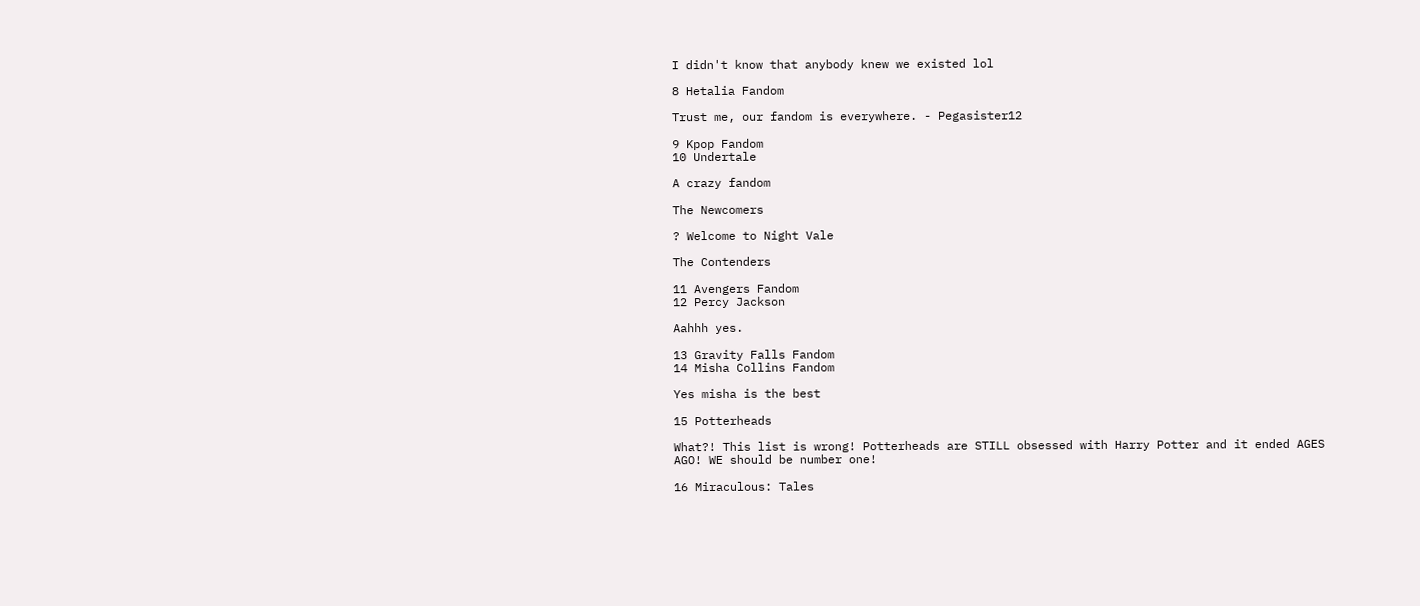I didn't know that anybody knew we existed lol

8 Hetalia Fandom

Trust me, our fandom is everywhere. - Pegasister12

9 Kpop Fandom
10 Undertale

A crazy fandom

The Newcomers

? Welcome to Night Vale

The Contenders

11 Avengers Fandom
12 Percy Jackson

Aahhh yes.

13 Gravity Falls Fandom
14 Misha Collins Fandom

Yes misha is the best

15 Potterheads

What?! This list is wrong! Potterheads are STILL obsessed with Harry Potter and it ended AGES AGO! WE should be number one!

16 Miraculous: Tales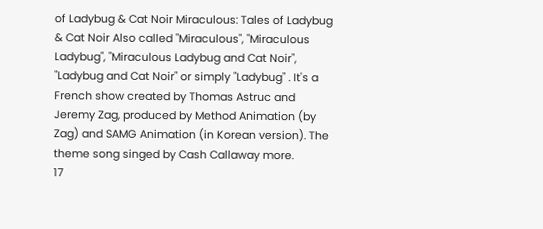of Ladybug & Cat Noir Miraculous: Tales of Ladybug & Cat Noir Also called "Miraculous", "Miraculous Ladybug", "Miraculous Ladybug and Cat Noir", "Ladybug and Cat Noir" or simply "Ladybug" . It's a French show created by Thomas Astruc and Jeremy Zag, produced by Method Animation (by Zag) and SAMG Animation (in Korean version). The theme song singed by Cash Callaway more.
17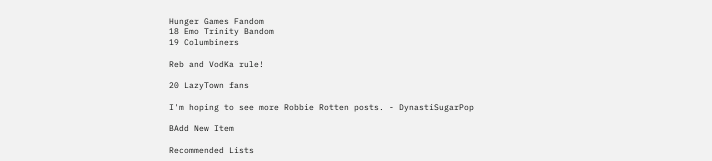Hunger Games Fandom
18 Emo Trinity Bandom
19 Columbiners

Reb and VodKa rule!

20 LazyTown fans

I'm hoping to see more Robbie Rotten posts. - DynastiSugarPop

BAdd New Item

Recommended Lists